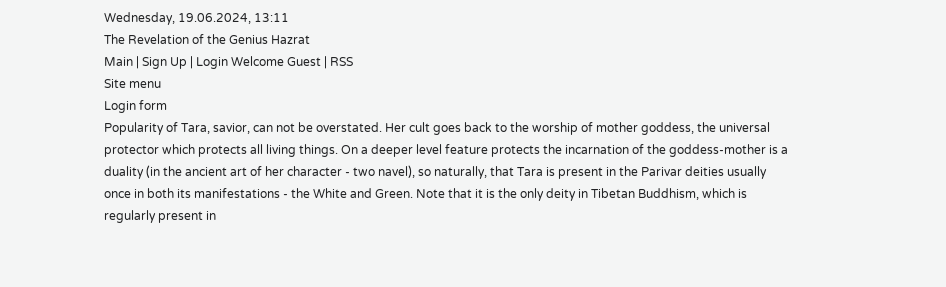Wednesday, 19.06.2024, 13:11
The Revelation of the Genius Hazrat
Main | Sign Up | Login Welcome Guest | RSS
Site menu
Login form
Popularity of Tara, savior, can not be overstated. Her cult goes back to the worship of mother goddess, the universal protector which protects all living things. On a deeper level feature protects the incarnation of the goddess-mother is a duality (in the ancient art of her character - two navel), so naturally, that Tara is present in the Parivar deities usually once in both its manifestations - the White and Green. Note that it is the only deity in Tibetan Buddhism, which is regularly present in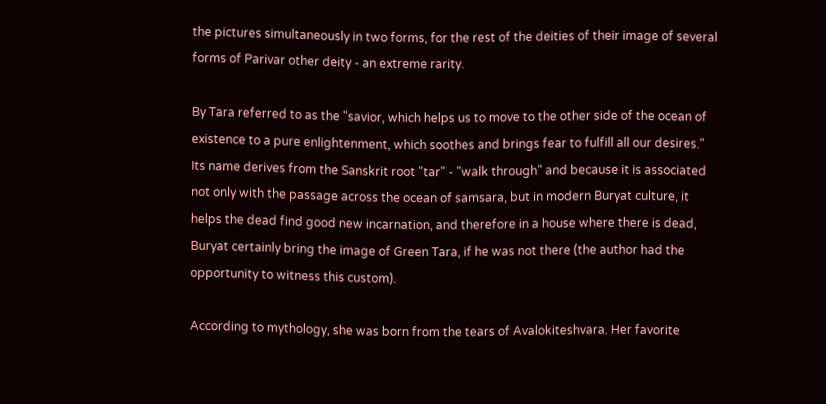the pictures simultaneously in two forms, for the rest of the deities of their image of several forms of Parivar other deity - an extreme rarity.

By Tara referred to as the "savior, which helps us to move to the other side of the ocean of existence to a pure enlightenment, which soothes and brings fear to fulfill all our desires." Its name derives from the Sanskrit root "tar" - "walk through" and because it is associated not only with the passage across the ocean of samsara, but in modern Buryat culture, it helps the dead find good new incarnation, and therefore in a house where there is dead, Buryat certainly bring the image of Green Tara, if he was not there (the author had the opportunity to witness this custom).

According to mythology, she was born from the tears of Avalokiteshvara. Her favorite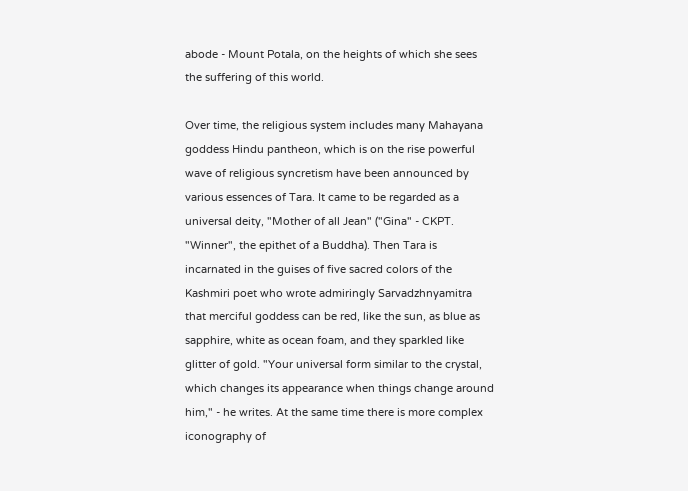abode - Mount Potala, on the heights of which she sees the suffering of this world.

Over time, the religious system includes many Mahayana goddess Hindu pantheon, which is on the rise powerful wave of religious syncretism have been announced by various essences of Tara. It came to be regarded as a universal deity, "Mother of all Jean" ("Gina" - CKPT. "Winner", the epithet of a Buddha). Then Tara is incarnated in the guises of five sacred colors of the Kashmiri poet who wrote admiringly Sarvadzhnyamitra that merciful goddess can be red, like the sun, as blue as sapphire, white as ocean foam, and they sparkled like glitter of gold. "Your universal form similar to the crystal, which changes its appearance when things change around him," - he writes. At the same time there is more complex iconography of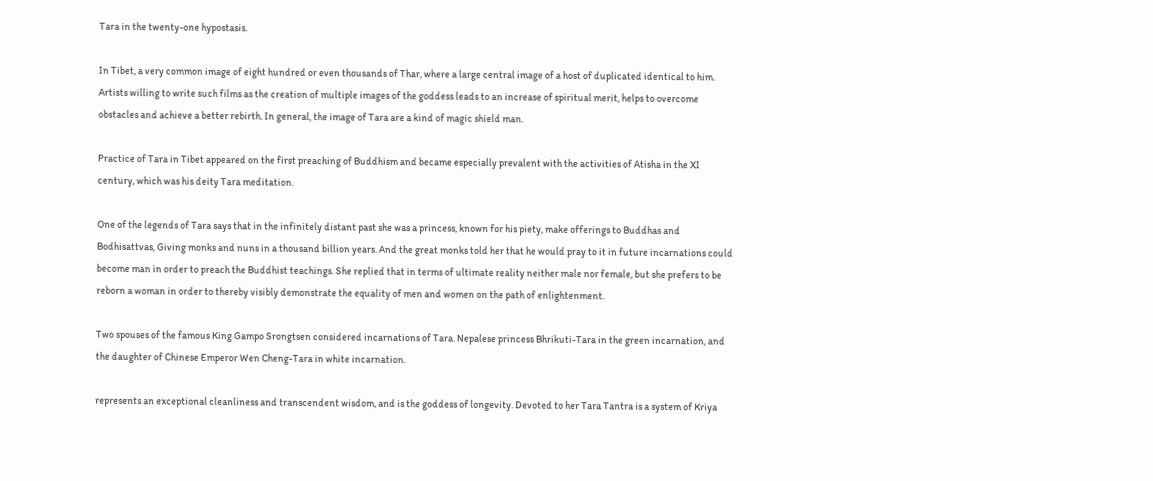Tara in the twenty-one hypostasis.

In Tibet, a very common image of eight hundred or even thousands of Thar, where a large central image of a host of duplicated identical to him. Artists willing to write such films as the creation of multiple images of the goddess leads to an increase of spiritual merit, helps to overcome obstacles and achieve a better rebirth. In general, the image of Tara are a kind of magic shield man.

Practice of Tara in Tibet appeared on the first preaching of Buddhism and became especially prevalent with the activities of Atisha in the XI century, which was his deity Tara meditation.

One of the legends of Tara says that in the infinitely distant past she was a princess, known for his piety, make offerings to Buddhas and Bodhisattvas, Giving monks and nuns in a thousand billion years. And the great monks told her that he would pray to it in future incarnations could become man in order to preach the Buddhist teachings. She replied that in terms of ultimate reality neither male nor female, but she prefers to be reborn a woman in order to thereby visibly demonstrate the equality of men and women on the path of enlightenment.

Two spouses of the famous King Gampo Srongtsen considered incarnations of Tara. Nepalese princess Bhrikuti-Tara in the green incarnation, and the daughter of Chinese Emperor Wen Cheng-Tara in white incarnation.

represents an exceptional cleanliness and transcendent wisdom, and is the goddess of longevity. Devoted to her Tara Tantra is a system of Kriya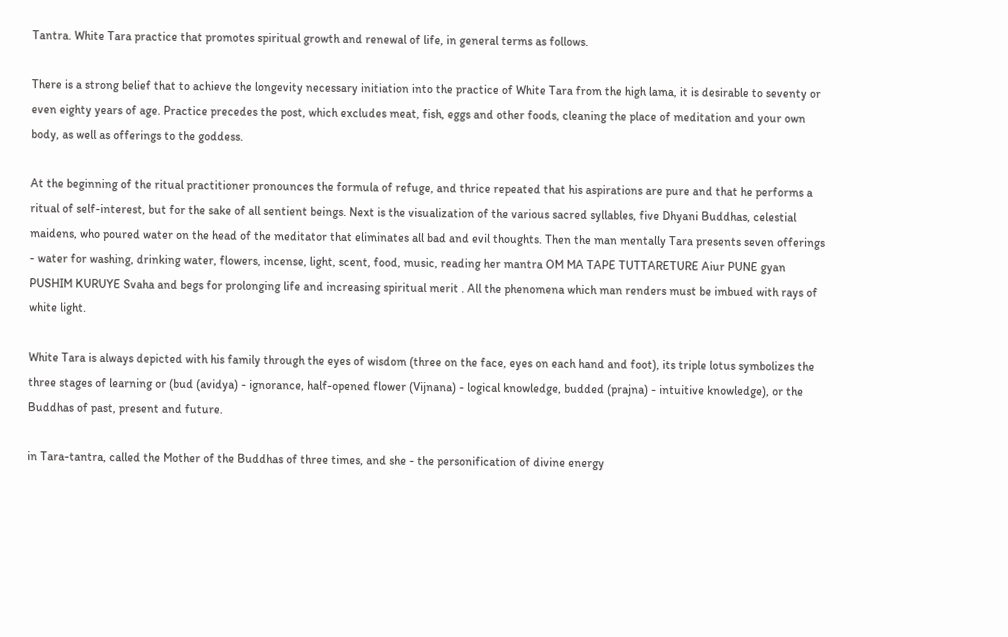Tantra. White Tara practice that promotes spiritual growth and renewal of life, in general terms as follows.

There is a strong belief that to achieve the longevity necessary initiation into the practice of White Tara from the high lama, it is desirable to seventy or even eighty years of age. Practice precedes the post, which excludes meat, fish, eggs and other foods, cleaning the place of meditation and your own body, as well as offerings to the goddess.

At the beginning of the ritual practitioner pronounces the formula of refuge, and thrice repeated that his aspirations are pure and that he performs a ritual of self-interest, but for the sake of all sentient beings. Next is the visualization of the various sacred syllables, five Dhyani Buddhas, celestial maidens, who poured water on the head of the meditator that eliminates all bad and evil thoughts. Then the man mentally Tara presents seven offerings - water for washing, drinking water, flowers, incense, light, scent, food, music, reading her mantra OM MA TAPE TUTTARETURE Aiur PUNE gyan PUSHIM KURUYE Svaha and begs for prolonging life and increasing spiritual merit . All the phenomena which man renders must be imbued with rays of white light.

White Tara is always depicted with his family through the eyes of wisdom (three on the face, eyes on each hand and foot), its triple lotus symbolizes the three stages of learning or (bud (avidya) - ignorance, half-opened flower (Vijnana) - logical knowledge, budded (prajna) - intuitive knowledge), or the Buddhas of past, present and future.

in Tara-tantra, called the Mother of the Buddhas of three times, and she - the personification of divine energy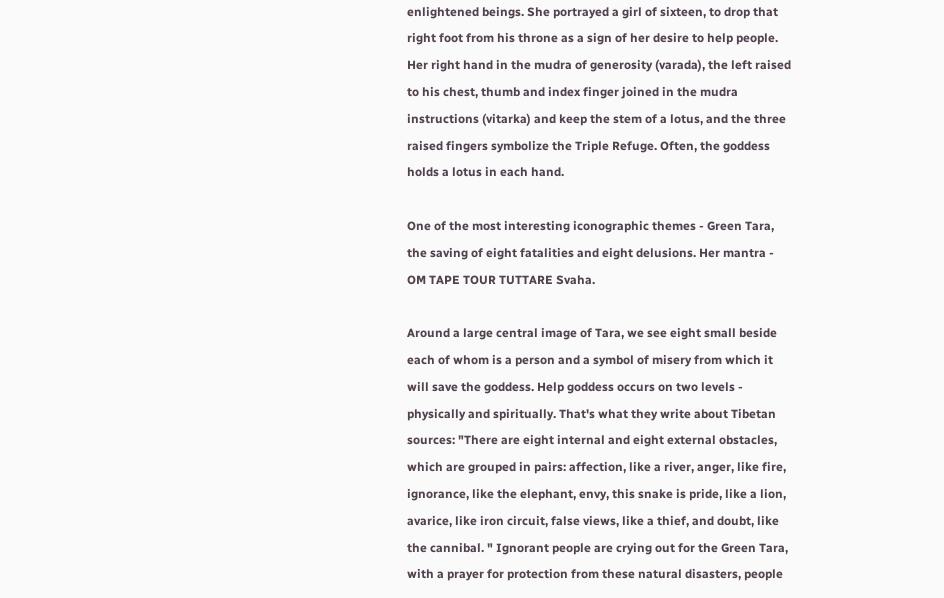enlightened beings. She portrayed a girl of sixteen, to drop that right foot from his throne as a sign of her desire to help people. Her right hand in the mudra of generosity (varada), the left raised to his chest, thumb and index finger joined in the mudra instructions (vitarka) and keep the stem of a lotus, and the three raised fingers symbolize the Triple Refuge. Often, the goddess holds a lotus in each hand.

One of the most interesting iconographic themes - Green Tara, the saving of eight fatalities and eight delusions. Her mantra - OM TAPE TOUR TUTTARE Svaha.

Around a large central image of Tara, we see eight small beside each of whom is a person and a symbol of misery from which it will save the goddess. Help goddess occurs on two levels - physically and spiritually. That's what they write about Tibetan sources: "There are eight internal and eight external obstacles, which are grouped in pairs: affection, like a river, anger, like fire, ignorance, like the elephant, envy, this snake is pride, like a lion, avarice, like iron circuit, false views, like a thief, and doubt, like the cannibal. " Ignorant people are crying out for the Green Tara, with a prayer for protection from these natural disasters, people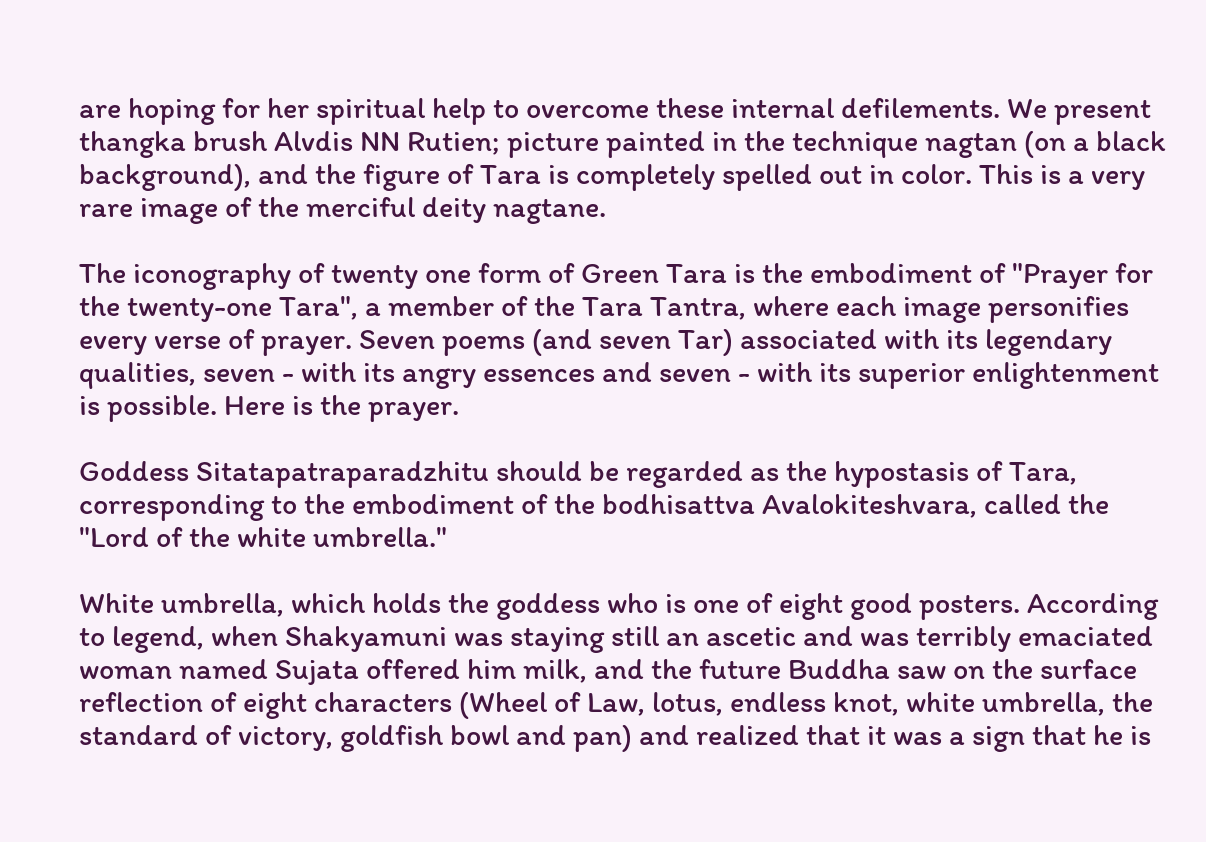are hoping for her spiritual help to overcome these internal defilements. We present thangka brush Alvdis NN Rutien; picture painted in the technique nagtan (on a black background), and the figure of Tara is completely spelled out in color. This is a very rare image of the merciful deity nagtane.

The iconography of twenty one form of Green Tara is the embodiment of "Prayer for the twenty-one Tara", a member of the Tara Tantra, where each image personifies every verse of prayer. Seven poems (and seven Tar) associated with its legendary qualities, seven - with its angry essences and seven - with its superior enlightenment is possible. Here is the prayer.

Goddess Sitatapatraparadzhitu should be regarded as the hypostasis of Tara, corresponding to the embodiment of the bodhisattva Avalokiteshvara, called the "Lord of the white umbrella."

White umbrella, which holds the goddess who is one of eight good posters. According to legend, when Shakyamuni was staying still an ascetic and was terribly emaciated woman named Sujata offered him milk, and the future Buddha saw on the surface reflection of eight characters (Wheel of Law, lotus, endless knot, white umbrella, the standard of victory, goldfish bowl and pan) and realized that it was a sign that he is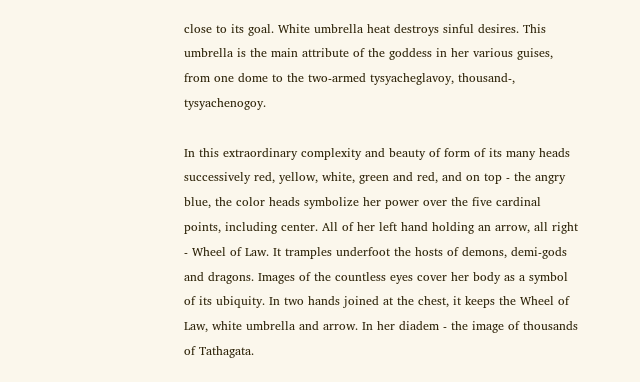close to its goal. White umbrella heat destroys sinful desires. This umbrella is the main attribute of the goddess in her various guises, from one dome to the two-armed tysyacheglavoy, thousand-, tysyachenogoy.

In this extraordinary complexity and beauty of form of its many heads successively red, yellow, white, green and red, and on top - the angry blue, the color heads symbolize her power over the five cardinal points, including center. All of her left hand holding an arrow, all right - Wheel of Law. It tramples underfoot the hosts of demons, demi-gods and dragons. Images of the countless eyes cover her body as a symbol of its ubiquity. In two hands joined at the chest, it keeps the Wheel of Law, white umbrella and arrow. In her diadem - the image of thousands of Tathagata.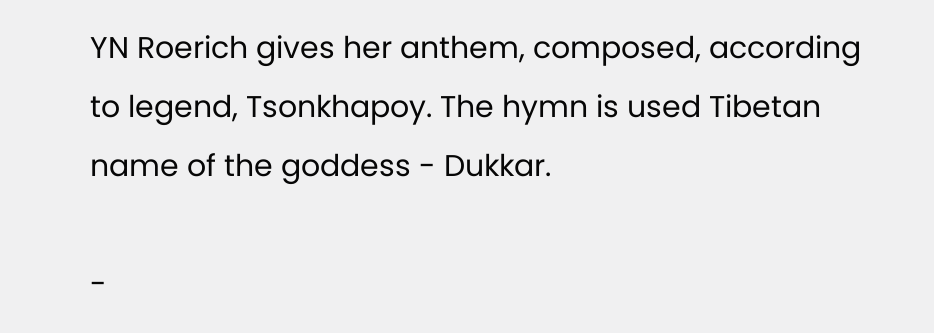YN Roerich gives her anthem, composed, according to legend, Tsonkhapoy. The hymn is used Tibetan name of the goddess - Dukkar.

-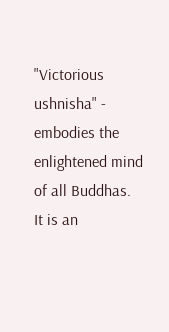"Victorious ushnisha" - embodies the enlightened mind of all Buddhas. It is an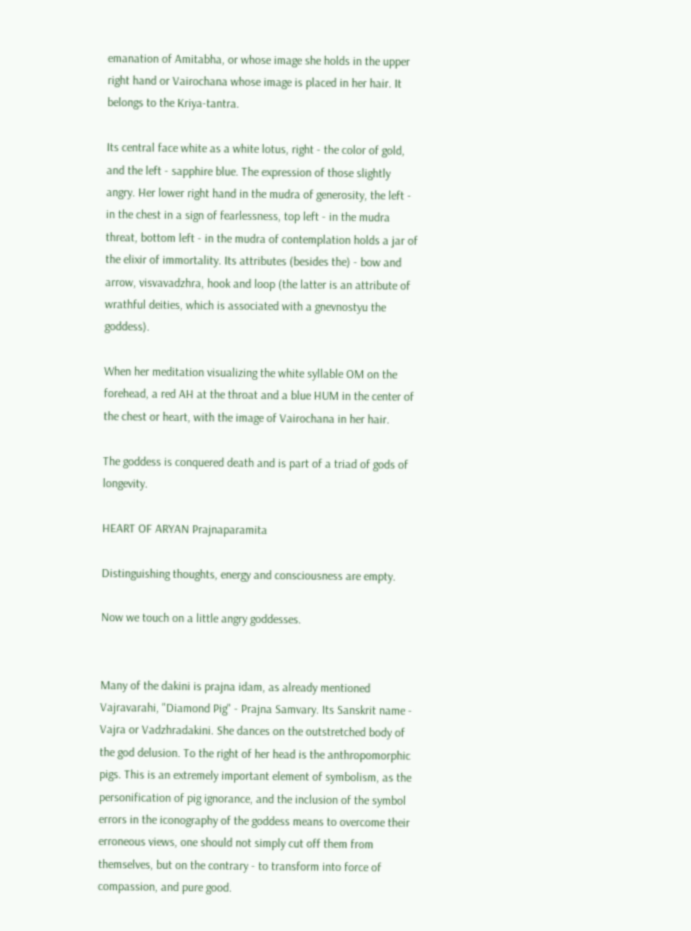emanation of Amitabha, or whose image she holds in the upper right hand or Vairochana whose image is placed in her hair. It belongs to the Kriya-tantra.

Its central face white as a white lotus, right - the color of gold, and the left - sapphire blue. The expression of those slightly angry. Her lower right hand in the mudra of generosity, the left - in the chest in a sign of fearlessness, top left - in the mudra threat, bottom left - in the mudra of contemplation holds a jar of the elixir of immortality. Its attributes (besides the) - bow and arrow, visvavadzhra, hook and loop (the latter is an attribute of wrathful deities, which is associated with a gnevnostyu the goddess).

When her meditation visualizing the white syllable OM on the forehead, a red AH at the throat and a blue HUM in the center of the chest or heart, with the image of Vairochana in her hair.

The goddess is conquered death and is part of a triad of gods of longevity.

HEART OF ARYAN Prajnaparamita

Distinguishing thoughts, energy and consciousness are empty.

Now we touch on a little angry goddesses.


Many of the dakini is prajna idam, as already mentioned Vajravarahi, "Diamond Pig" - Prajna Samvary. Its Sanskrit name - Vajra or Vadzhradakini. She dances on the outstretched body of the god delusion. To the right of her head is the anthropomorphic pigs. This is an extremely important element of symbolism, as the personification of pig ignorance, and the inclusion of the symbol errors in the iconography of the goddess means to overcome their erroneous views, one should not simply cut off them from themselves, but on the contrary - to transform into force of compassion, and pure good.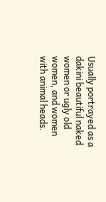Usually portrayed as a dakini beautiful naked women or ugly old women, and women with animal heads.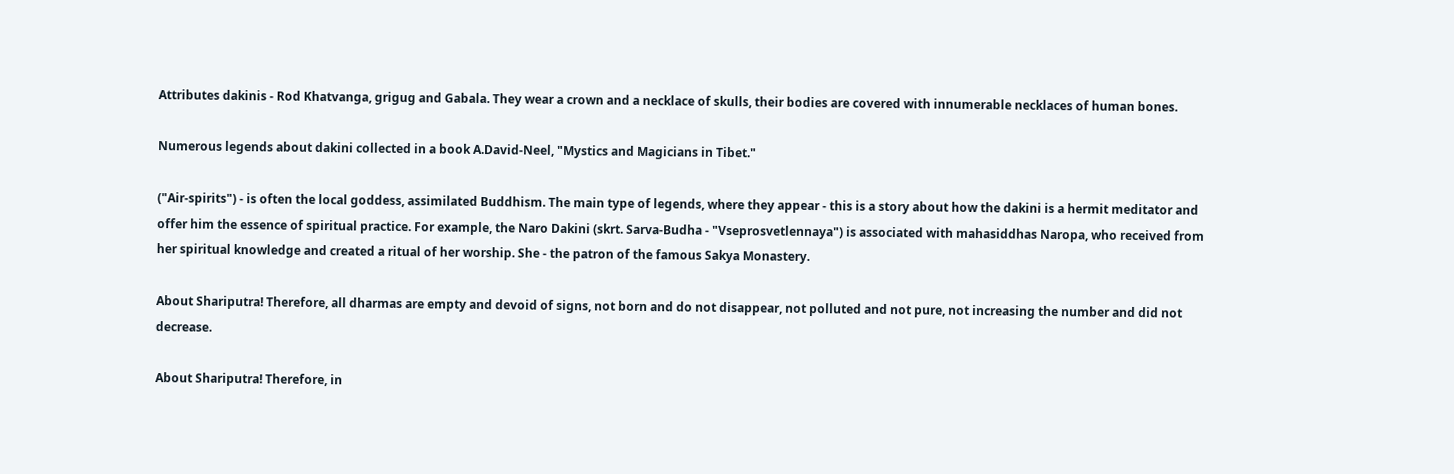Attributes dakinis - Rod Khatvanga, grigug and Gabala. They wear a crown and a necklace of skulls, their bodies are covered with innumerable necklaces of human bones.

Numerous legends about dakini collected in a book A.David-Neel, "Mystics and Magicians in Tibet."

("Air-spirits") - is often the local goddess, assimilated Buddhism. The main type of legends, where they appear - this is a story about how the dakini is a hermit meditator and offer him the essence of spiritual practice. For example, the Naro Dakini (skrt. Sarva-Budha - "Vseprosvetlennaya") is associated with mahasiddhas Naropa, who received from her spiritual knowledge and created a ritual of her worship. She - the patron of the famous Sakya Monastery.

About Shariputra! Therefore, all dharmas are empty and devoid of signs, not born and do not disappear, not polluted and not pure, not increasing the number and did not decrease.

About Shariputra! Therefore, in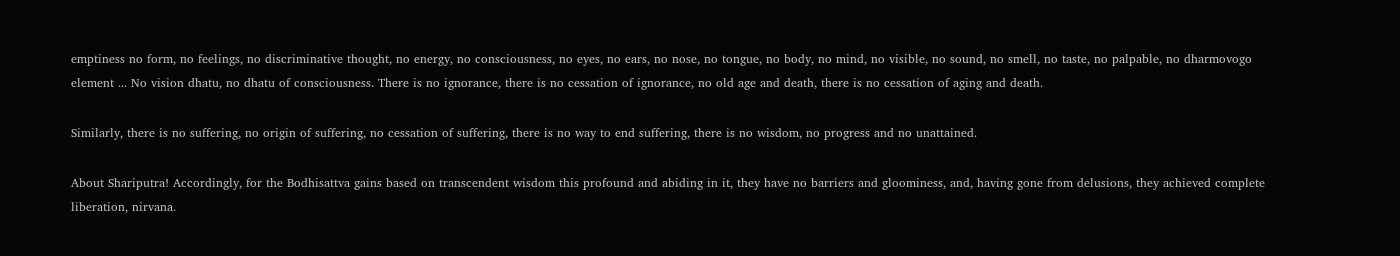emptiness no form, no feelings, no discriminative thought, no energy, no consciousness, no eyes, no ears, no nose, no tongue, no body, no mind, no visible, no sound, no smell, no taste, no palpable, no dharmovogo element ... No vision dhatu, no dhatu of consciousness. There is no ignorance, there is no cessation of ignorance, no old age and death, there is no cessation of aging and death.

Similarly, there is no suffering, no origin of suffering, no cessation of suffering, there is no way to end suffering, there is no wisdom, no progress and no unattained.

About Shariputra! Accordingly, for the Bodhisattva gains based on transcendent wisdom this profound and abiding in it, they have no barriers and gloominess, and, having gone from delusions, they achieved complete liberation, nirvana.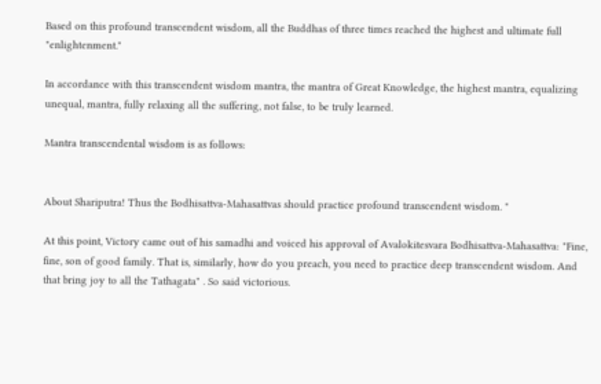Based on this profound transcendent wisdom, all the Buddhas of three times reached the highest and ultimate full "enlightenment."

In accordance with this transcendent wisdom mantra, the mantra of Great Knowledge, the highest mantra, equalizing unequal, mantra, fully relaxing all the suffering, not false, to be truly learned.

Mantra transcendental wisdom is as follows:


About Shariputra! Thus the Bodhisattva-Mahasattvas should practice profound transcendent wisdom. "

At this point, Victory came out of his samadhi and voiced his approval of Avalokitesvara Bodhisattva-Mahasattva: "Fine, fine, son of good family. That is, similarly, how do you preach, you need to practice deep transcendent wisdom. And that bring joy to all the Tathagata" . So said victorious.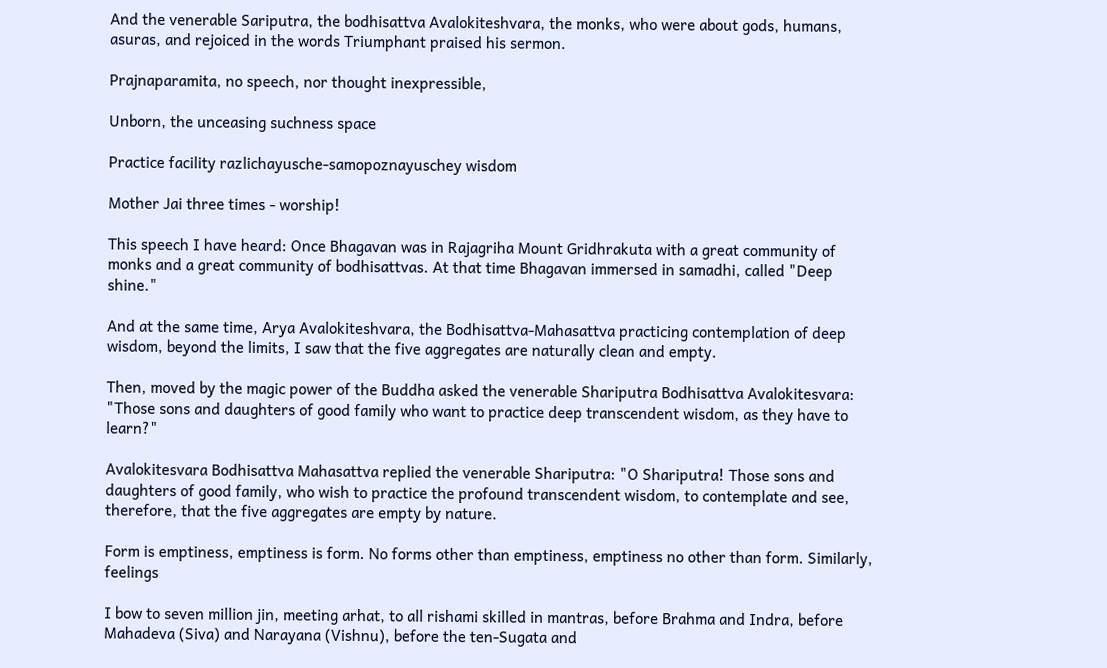And the venerable Sariputra, the bodhisattva Avalokiteshvara, the monks, who were about gods, humans, asuras, and rejoiced in the words Triumphant praised his sermon.

Prajnaparamita, no speech, nor thought inexpressible,

Unborn, the unceasing suchness space

Practice facility razlichayusche-samopoznayuschey wisdom

Mother Jai three times - worship!

This speech I have heard: Once Bhagavan was in Rajagriha Mount Gridhrakuta with a great community of monks and a great community of bodhisattvas. At that time Bhagavan immersed in samadhi, called "Deep shine."

And at the same time, Arya Avalokiteshvara, the Bodhisattva-Mahasattva practicing contemplation of deep wisdom, beyond the limits, I saw that the five aggregates are naturally clean and empty.

Then, moved by the magic power of the Buddha asked the venerable Shariputra Bodhisattva Avalokitesvara: "Those sons and daughters of good family who want to practice deep transcendent wisdom, as they have to learn?"

Avalokitesvara Bodhisattva Mahasattva replied the venerable Shariputra: "O Shariputra! Those sons and daughters of good family, who wish to practice the profound transcendent wisdom, to contemplate and see, therefore, that the five aggregates are empty by nature.

Form is emptiness, emptiness is form. No forms other than emptiness, emptiness no other than form. Similarly, feelings

I bow to seven million jin, meeting arhat, to all rishami skilled in mantras, before Brahma and Indra, before Mahadeva (Siva) and Narayana (Vishnu), before the ten-Sugata and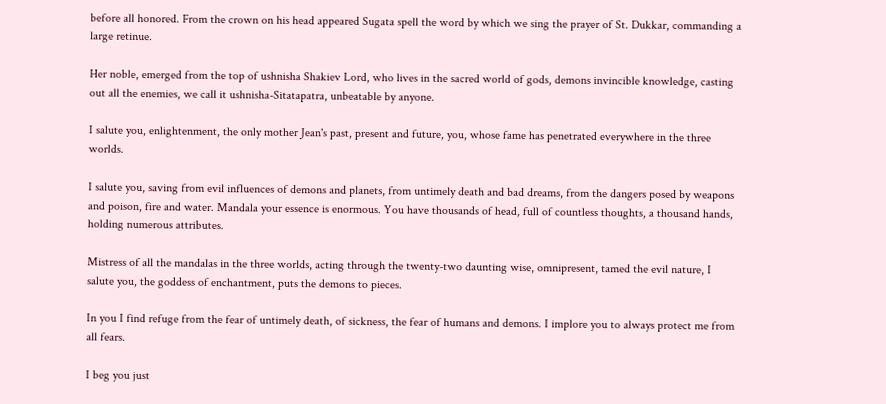before all honored. From the crown on his head appeared Sugata spell the word by which we sing the prayer of St. Dukkar, commanding a large retinue.

Her noble, emerged from the top of ushnisha Shakiev Lord, who lives in the sacred world of gods, demons invincible knowledge, casting out all the enemies, we call it ushnisha-Sitatapatra, unbeatable by anyone.

I salute you, enlightenment, the only mother Jean's past, present and future, you, whose fame has penetrated everywhere in the three worlds.

I salute you, saving from evil influences of demons and planets, from untimely death and bad dreams, from the dangers posed by weapons and poison, fire and water. Mandala your essence is enormous. You have thousands of head, full of countless thoughts, a thousand hands, holding numerous attributes.

Mistress of all the mandalas in the three worlds, acting through the twenty-two daunting wise, omnipresent, tamed the evil nature, I salute you, the goddess of enchantment, puts the demons to pieces.

In you I find refuge from the fear of untimely death, of sickness, the fear of humans and demons. I implore you to always protect me from all fears.

I beg you just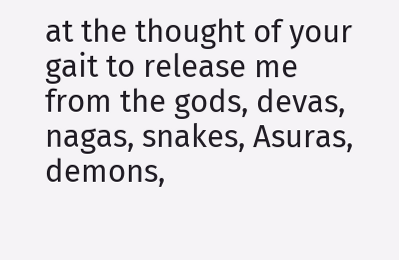at the thought of your gait to release me from the gods, devas, nagas, snakes, Asuras, demons,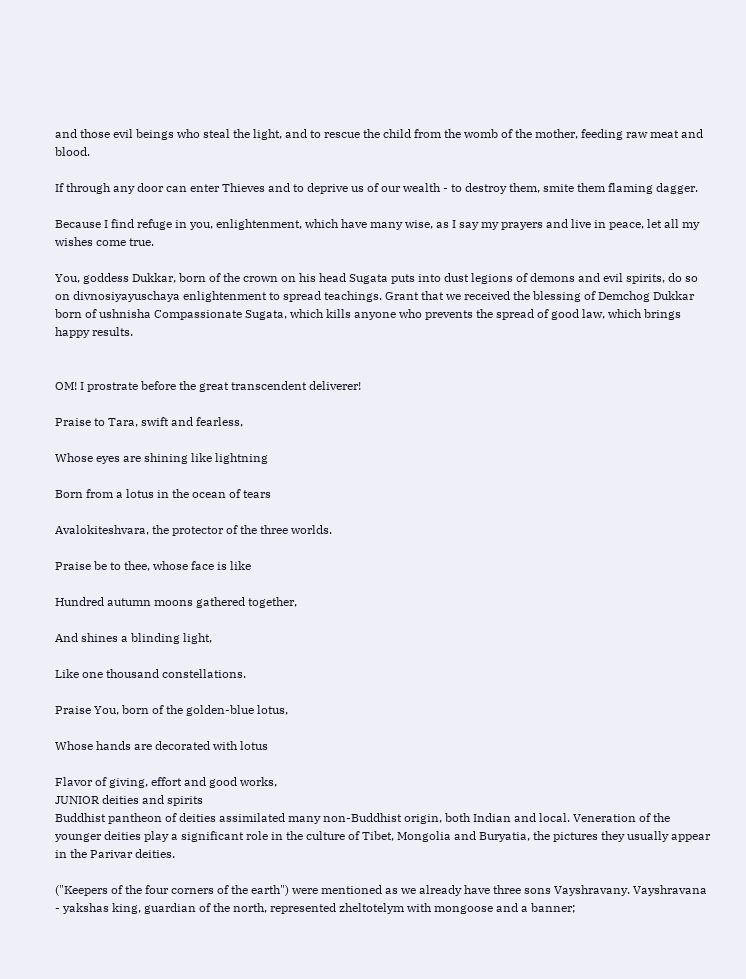and those evil beings who steal the light, and to rescue the child from the womb of the mother, feeding raw meat and blood.

If through any door can enter Thieves and to deprive us of our wealth - to destroy them, smite them flaming dagger.

Because I find refuge in you, enlightenment, which have many wise, as I say my prayers and live in peace, let all my wishes come true.

You, goddess Dukkar, born of the crown on his head Sugata puts into dust legions of demons and evil spirits, do so on divnosiyayuschaya enlightenment to spread teachings. Grant that we received the blessing of Demchog Dukkar born of ushnisha Compassionate Sugata, which kills anyone who prevents the spread of good law, which brings happy results.


OM! I prostrate before the great transcendent deliverer!

Praise to Tara, swift and fearless,

Whose eyes are shining like lightning

Born from a lotus in the ocean of tears

Avalokiteshvara, the protector of the three worlds.

Praise be to thee, whose face is like

Hundred autumn moons gathered together,

And shines a blinding light,

Like one thousand constellations.

Praise You, born of the golden-blue lotus,

Whose hands are decorated with lotus

Flavor of giving, effort and good works,
JUNIOR deities and spirits
Buddhist pantheon of deities assimilated many non-Buddhist origin, both Indian and local. Veneration of the younger deities play a significant role in the culture of Tibet, Mongolia and Buryatia, the pictures they usually appear in the Parivar deities.

("Keepers of the four corners of the earth") were mentioned as we already have three sons Vayshravany. Vayshravana - yakshas king, guardian of the north, represented zheltotelym with mongoose and a banner;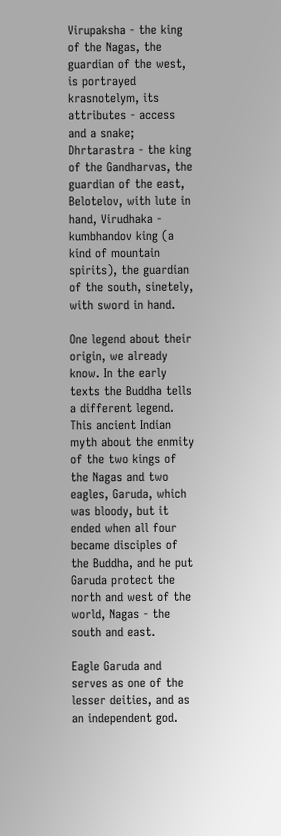Virupaksha - the king of the Nagas, the guardian of the west, is portrayed krasnotelym, its attributes - access and a snake; Dhrtarastra - the king of the Gandharvas, the guardian of the east, Belotelov, with lute in hand, Virudhaka - kumbhandov king (a kind of mountain spirits), the guardian of the south, sinetely, with sword in hand.

One legend about their origin, we already know. In the early texts the Buddha tells a different legend. This ancient Indian myth about the enmity of the two kings of the Nagas and two eagles, Garuda, which was bloody, but it ended when all four became disciples of the Buddha, and he put Garuda protect the north and west of the world, Nagas - the south and east.

Eagle Garuda and serves as one of the lesser deities, and as an independent god.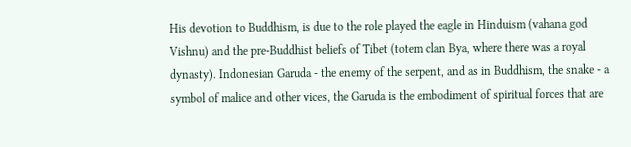His devotion to Buddhism, is due to the role played the eagle in Hinduism (vahana god Vishnu) and the pre-Buddhist beliefs of Tibet (totem clan Bya, where there was a royal dynasty). Indonesian Garuda - the enemy of the serpent, and as in Buddhism, the snake - a symbol of malice and other vices, the Garuda is the embodiment of spiritual forces that are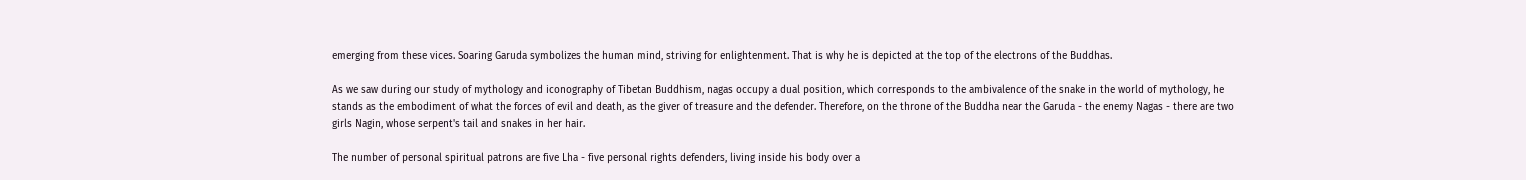emerging from these vices. Soaring Garuda symbolizes the human mind, striving for enlightenment. That is why he is depicted at the top of the electrons of the Buddhas.

As we saw during our study of mythology and iconography of Tibetan Buddhism, nagas occupy a dual position, which corresponds to the ambivalence of the snake in the world of mythology, he stands as the embodiment of what the forces of evil and death, as the giver of treasure and the defender. Therefore, on the throne of the Buddha near the Garuda - the enemy Nagas - there are two girls Nagin, whose serpent's tail and snakes in her hair.

The number of personal spiritual patrons are five Lha - five personal rights defenders, living inside his body over a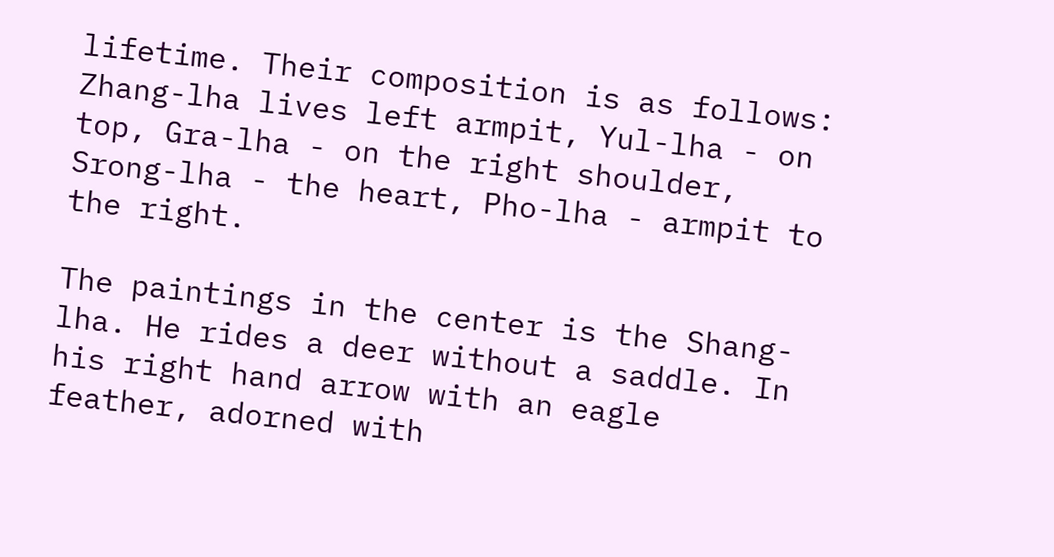lifetime. Their composition is as follows: Zhang-lha lives left armpit, Yul-lha - on top, Gra-lha - on the right shoulder, Srong-lha - the heart, Pho-lha - armpit to the right.

The paintings in the center is the Shang-lha. He rides a deer without a saddle. In his right hand arrow with an eagle feather, adorned with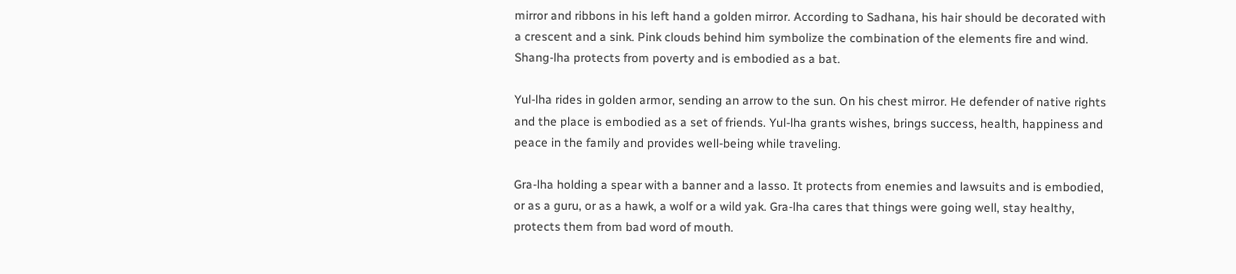mirror and ribbons in his left hand a golden mirror. According to Sadhana, his hair should be decorated with a crescent and a sink. Pink clouds behind him symbolize the combination of the elements fire and wind. Shang-lha protects from poverty and is embodied as a bat.

Yul-lha rides in golden armor, sending an arrow to the sun. On his chest mirror. He defender of native rights and the place is embodied as a set of friends. Yul-lha grants wishes, brings success, health, happiness and peace in the family and provides well-being while traveling.

Gra-lha holding a spear with a banner and a lasso. It protects from enemies and lawsuits and is embodied, or as a guru, or as a hawk, a wolf or a wild yak. Gra-lha cares that things were going well, stay healthy, protects them from bad word of mouth.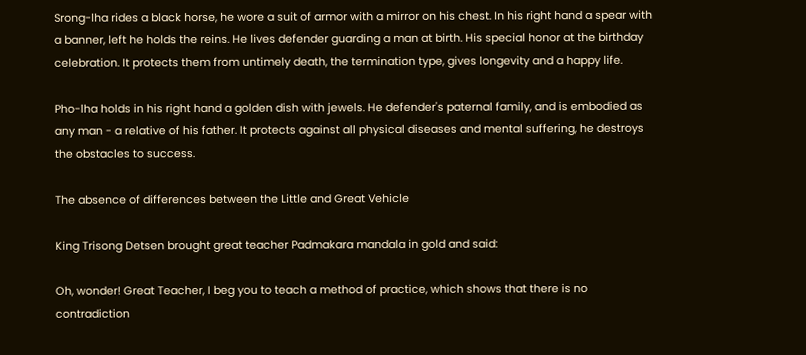Srong-lha rides a black horse, he wore a suit of armor with a mirror on his chest. In his right hand a spear with a banner, left he holds the reins. He lives defender guarding a man at birth. His special honor at the birthday celebration. It protects them from untimely death, the termination type, gives longevity and a happy life.

Pho-lha holds in his right hand a golden dish with jewels. He defender's paternal family, and is embodied as any man - a relative of his father. It protects against all physical diseases and mental suffering, he destroys the obstacles to success.

The absence of differences between the Little and Great Vehicle

King Trisong Detsen brought great teacher Padmakara mandala in gold and said:

Oh, wonder! Great Teacher, I beg you to teach a method of practice, which shows that there is no contradiction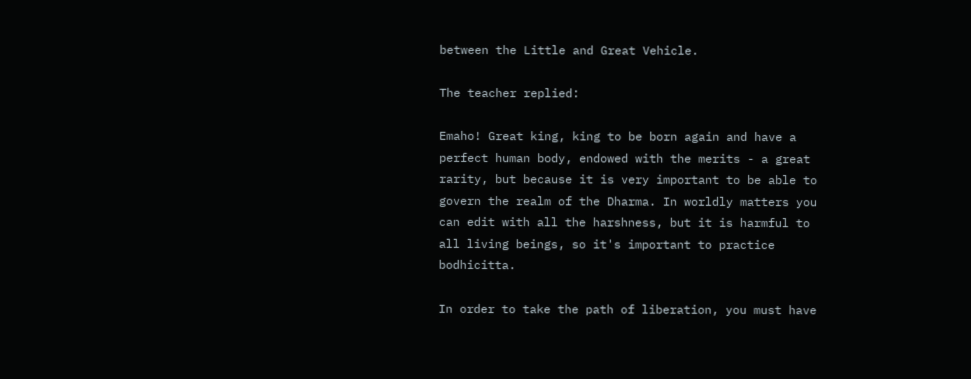between the Little and Great Vehicle.

The teacher replied:

Emaho! Great king, king to be born again and have a perfect human body, endowed with the merits - a great rarity, but because it is very important to be able to govern the realm of the Dharma. In worldly matters you can edit with all the harshness, but it is harmful to all living beings, so it's important to practice bodhicitta.

In order to take the path of liberation, you must have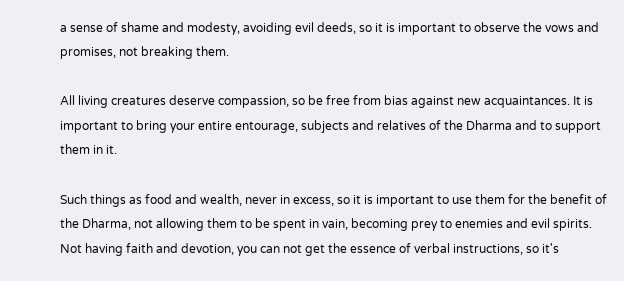a sense of shame and modesty, avoiding evil deeds, so it is important to observe the vows and promises, not breaking them.

All living creatures deserve compassion, so be free from bias against new acquaintances. It is important to bring your entire entourage, subjects and relatives of the Dharma and to support them in it.

Such things as food and wealth, never in excess, so it is important to use them for the benefit of the Dharma, not allowing them to be spent in vain, becoming prey to enemies and evil spirits. Not having faith and devotion, you can not get the essence of verbal instructions, so it's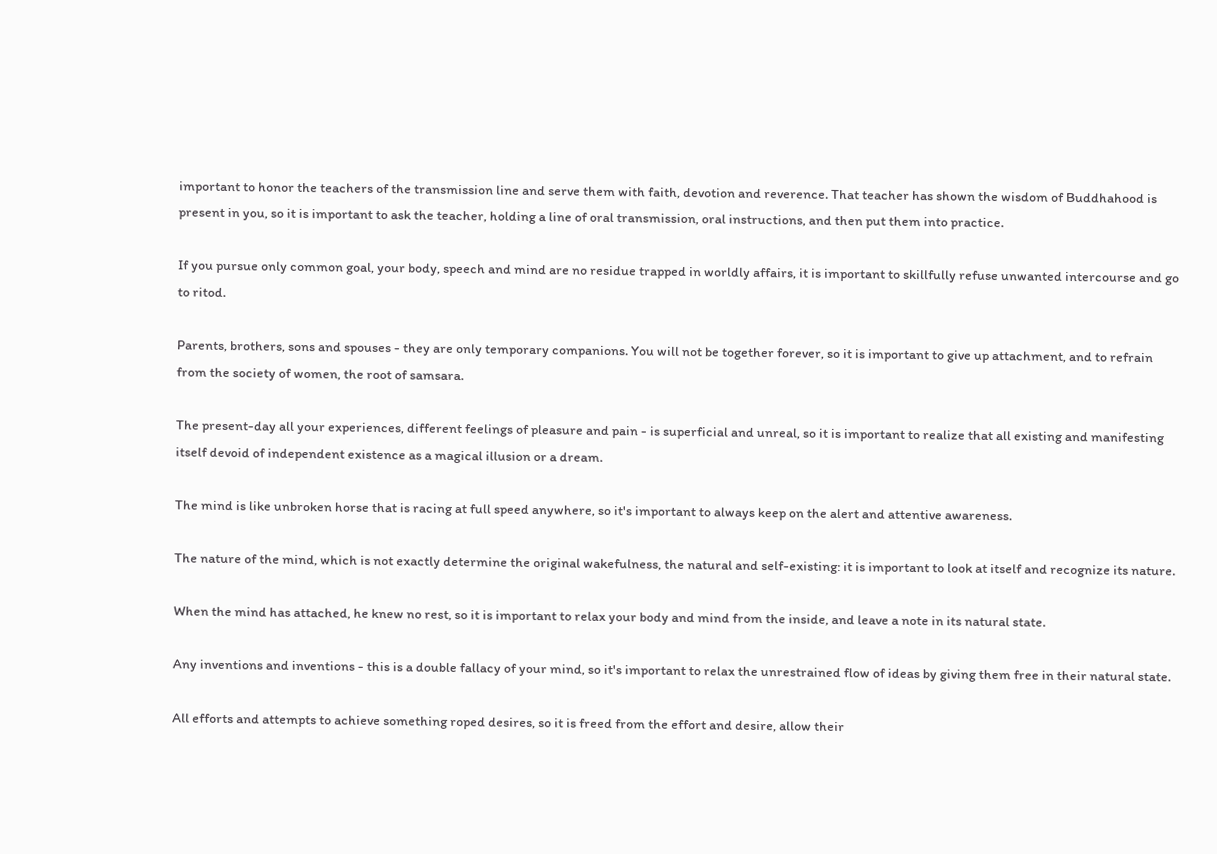important to honor the teachers of the transmission line and serve them with faith, devotion and reverence. That teacher has shown the wisdom of Buddhahood is present in you, so it is important to ask the teacher, holding a line of oral transmission, oral instructions, and then put them into practice.

If you pursue only common goal, your body, speech and mind are no residue trapped in worldly affairs, it is important to skillfully refuse unwanted intercourse and go to ritod.

Parents, brothers, sons and spouses - they are only temporary companions. You will not be together forever, so it is important to give up attachment, and to refrain from the society of women, the root of samsara.

The present-day all your experiences, different feelings of pleasure and pain - is superficial and unreal, so it is important to realize that all existing and manifesting itself devoid of independent existence as a magical illusion or a dream.

The mind is like unbroken horse that is racing at full speed anywhere, so it's important to always keep on the alert and attentive awareness.

The nature of the mind, which is not exactly determine the original wakefulness, the natural and self-existing: it is important to look at itself and recognize its nature.

When the mind has attached, he knew no rest, so it is important to relax your body and mind from the inside, and leave a note in its natural state.

Any inventions and inventions - this is a double fallacy of your mind, so it's important to relax the unrestrained flow of ideas by giving them free in their natural state.

All efforts and attempts to achieve something roped desires, so it is freed from the effort and desire, allow their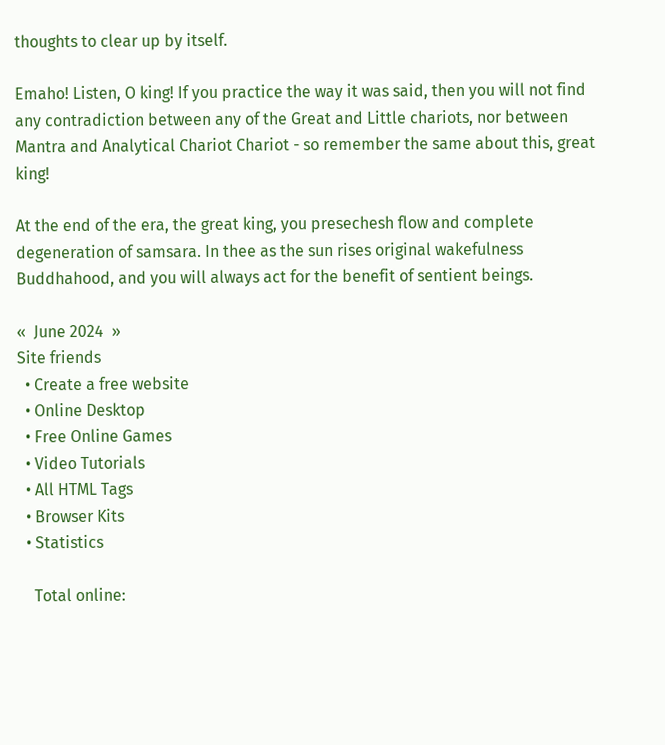thoughts to clear up by itself.

Emaho! Listen, O king! If you practice the way it was said, then you will not find any contradiction between any of the Great and Little chariots, nor between Mantra and Analytical Chariot Chariot - so remember the same about this, great king!

At the end of the era, the great king, you presechesh flow and complete degeneration of samsara. In thee as the sun rises original wakefulness Buddhahood, and you will always act for the benefit of sentient beings.

«  June 2024  »
Site friends
  • Create a free website
  • Online Desktop
  • Free Online Games
  • Video Tutorials
  • All HTML Tags
  • Browser Kits
  • Statistics

    Total online: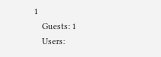1
    Guests: 1
    Users: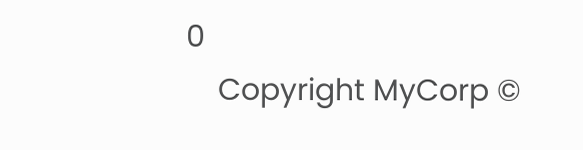0
    Copyright MyCorp ©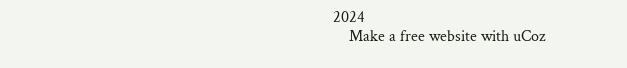2024
    Make a free website with uCoz